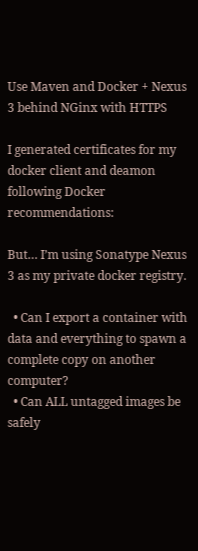Use Maven and Docker + Nexus 3 behind NGinx with HTTPS

I generated certificates for my docker client and deamon following Docker recommendations:

But… I’m using Sonatype Nexus 3 as my private docker registry.

  • Can I export a container with data and everything to spawn a complete copy on another computer?
  • Can ALL untagged images be safely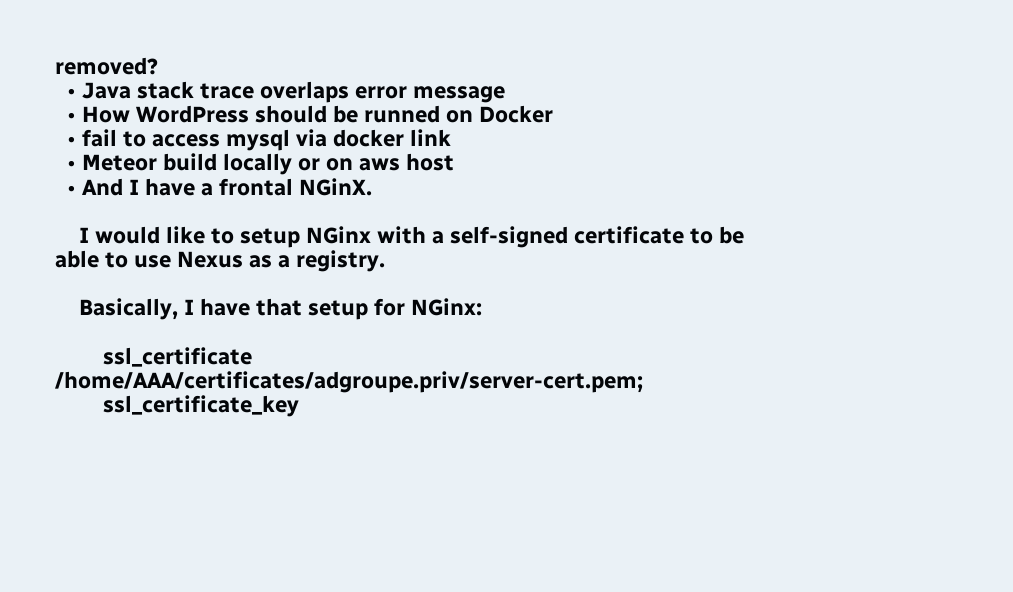removed?
  • Java stack trace overlaps error message
  • How WordPress should be runned on Docker
  • fail to access mysql via docker link
  • Meteor build locally or on aws host
  • And I have a frontal NGinX.

    I would like to setup NGinx with a self-signed certificate to be able to use Nexus as a registry.

    Basically, I have that setup for NGinx:

        ssl_certificate                 /home/AAA/certificates/adgroupe.priv/server-cert.pem;
        ssl_certificate_key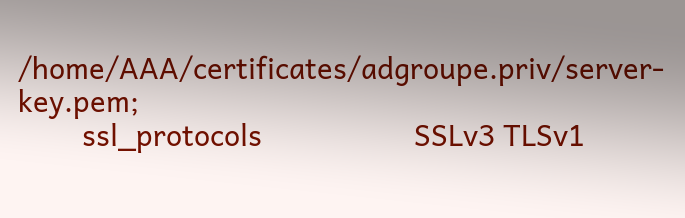/home/AAA/certificates/adgroupe.priv/server-key.pem;
        ssl_protocols                   SSLv3 TLSv1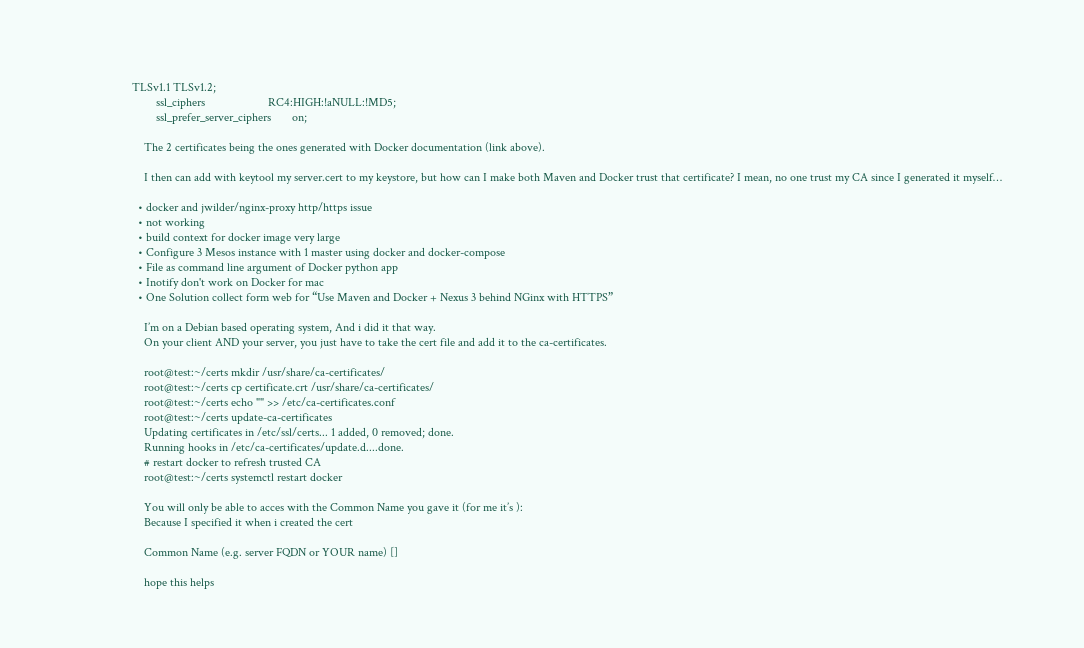TLSv1.1 TLSv1.2;
        ssl_ciphers                     RC4:HIGH:!aNULL:!MD5;
        ssl_prefer_server_ciphers       on;

    The 2 certificates being the ones generated with Docker documentation (link above).

    I then can add with keytool my server.cert to my keystore, but how can I make both Maven and Docker trust that certificate? I mean, no one trust my CA since I generated it myself…

  • docker and jwilder/nginx-proxy http/https issue
  • not working
  • build context for docker image very large
  • Configure 3 Mesos instance with 1 master using docker and docker-compose
  • File as command line argument of Docker python app
  • Inotify don't work on Docker for mac
  • One Solution collect form web for “Use Maven and Docker + Nexus 3 behind NGinx with HTTPS”

    I’m on a Debian based operating system, And i did it that way.
    On your client AND your server, you just have to take the cert file and add it to the ca-certificates.

    root@test:~/certs mkdir /usr/share/ca-certificates/
    root@test:~/certs cp certificate.crt /usr/share/ca-certificates/
    root@test:~/certs echo "" >> /etc/ca-certificates.conf
    root@test:~/certs update-ca-certificates
    Updating certificates in /etc/ssl/certs... 1 added, 0 removed; done.
    Running hooks in /etc/ca-certificates/update.d....done.
    # restart docker to refresh trusted CA
    root@test:~/certs systemctl restart docker

    You will only be able to acces with the Common Name you gave it (for me it’s ):
    Because I specified it when i created the cert

    Common Name (e.g. server FQDN or YOUR name) []

    hope this helps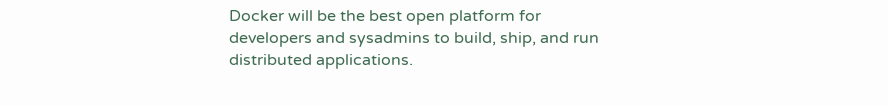Docker will be the best open platform for developers and sysadmins to build, ship, and run distributed applications.